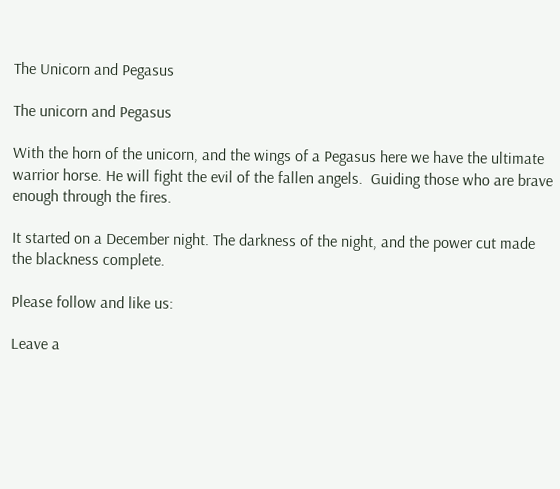The Unicorn and Pegasus

The unicorn and Pegasus

With the horn of the unicorn, and the wings of a Pegasus here we have the ultimate warrior horse. He will fight the evil of the fallen angels.  Guiding those who are brave enough through the fires.

It started on a December night. The darkness of the night, and the power cut made the blackness complete.

Please follow and like us:

Leave a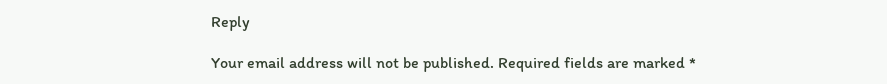Reply

Your email address will not be published. Required fields are marked *